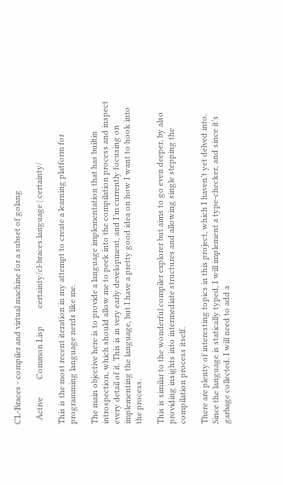CL-Braces - compiler and virtual machine for a subset of golang

  Active         Common Lisp         certainty/cl-braces.language | certainty/

This is the most recent iteration in my attempt to create a learning platform for programming language nerds like me.

The main objective here is to provide a language implementation that has builtin introspection, which should allow me to peek into the compilation process and inspect every detail of it. This is in very early development, and I’m currently focusing on implementing the language, but I have a pretty good idea on how I want to hook into the process.

This is similar to the wonderful compiler explorer but aims to go even deeper, by also providing insights into intermediate structures and allowing single stepping the compilation process itself.

There are plenty of interesting topics in this project, which I haven’t yet delved into. Since the language is statically typed, I will implement a type-checker, and since it’s garbage collected, I will need to add a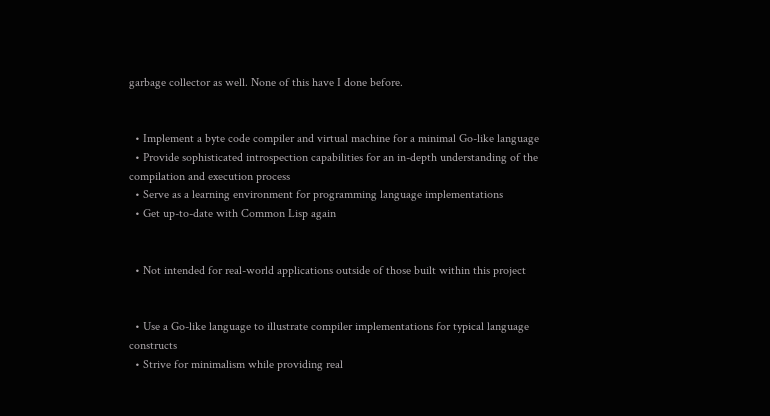garbage collector as well. None of this have I done before.


  • Implement a byte code compiler and virtual machine for a minimal Go-like language
  • Provide sophisticated introspection capabilities for an in-depth understanding of the compilation and execution process
  • Serve as a learning environment for programming language implementations
  • Get up-to-date with Common Lisp again


  • Not intended for real-world applications outside of those built within this project


  • Use a Go-like language to illustrate compiler implementations for typical language constructs
  • Strive for minimalism while providing real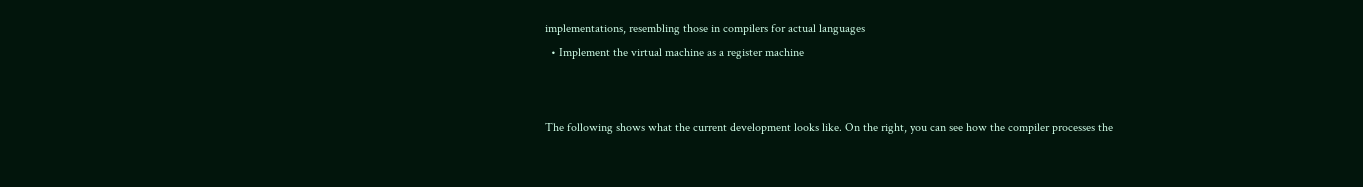implementations, resembling those in compilers for actual languages
  • Implement the virtual machine as a register machine


The following shows what the current development looks like. On the right, you can see how the compiler processes the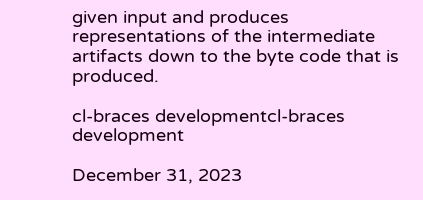given input and produces representations of the intermediate artifacts down to the byte code that is produced.

cl-braces developmentcl-braces development

December 31, 2023